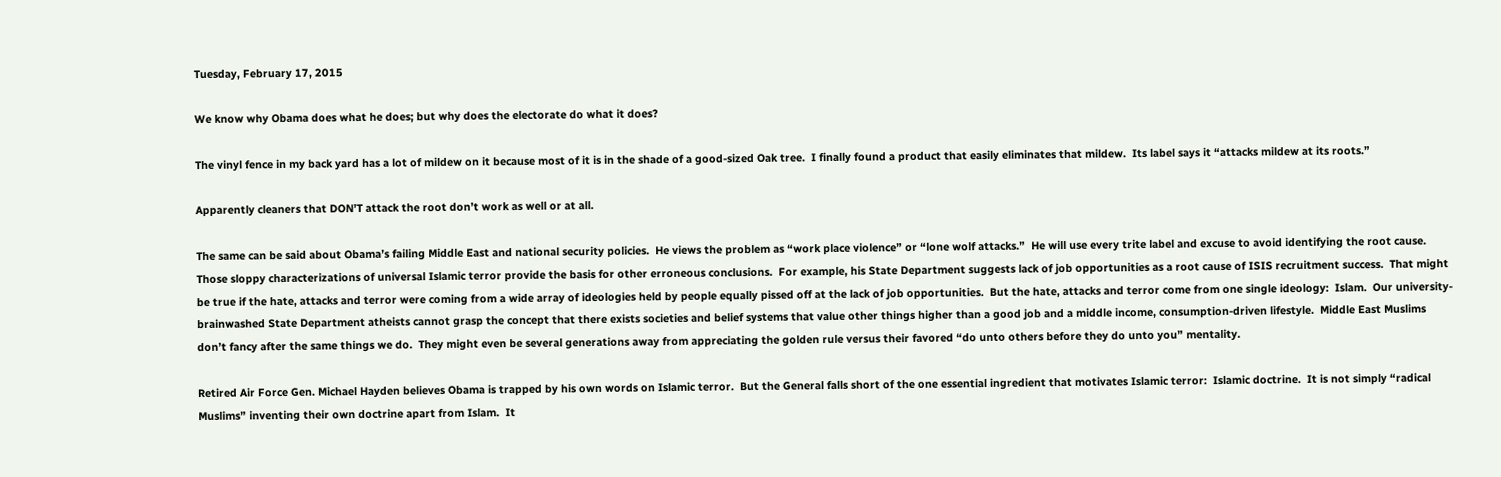Tuesday, February 17, 2015

We know why Obama does what he does; but why does the electorate do what it does?

The vinyl fence in my back yard has a lot of mildew on it because most of it is in the shade of a good-sized Oak tree.  I finally found a product that easily eliminates that mildew.  Its label says it “attacks mildew at its roots.”

Apparently cleaners that DON’T attack the root don’t work as well or at all.

The same can be said about Obama’s failing Middle East and national security policies.  He views the problem as “work place violence” or “lone wolf attacks.”  He will use every trite label and excuse to avoid identifying the root cause.  Those sloppy characterizations of universal Islamic terror provide the basis for other erroneous conclusions.  For example, his State Department suggests lack of job opportunities as a root cause of ISIS recruitment success.  That might be true if the hate, attacks and terror were coming from a wide array of ideologies held by people equally pissed off at the lack of job opportunities.  But the hate, attacks and terror come from one single ideology:  Islam.  Our university-brainwashed State Department atheists cannot grasp the concept that there exists societies and belief systems that value other things higher than a good job and a middle income, consumption-driven lifestyle.  Middle East Muslims don’t fancy after the same things we do.  They might even be several generations away from appreciating the golden rule versus their favored “do unto others before they do unto you” mentality.

Retired Air Force Gen. Michael Hayden believes Obama is trapped by his own words on Islamic terror.  But the General falls short of the one essential ingredient that motivates Islamic terror:  Islamic doctrine.  It is not simply “radical Muslims” inventing their own doctrine apart from Islam.  It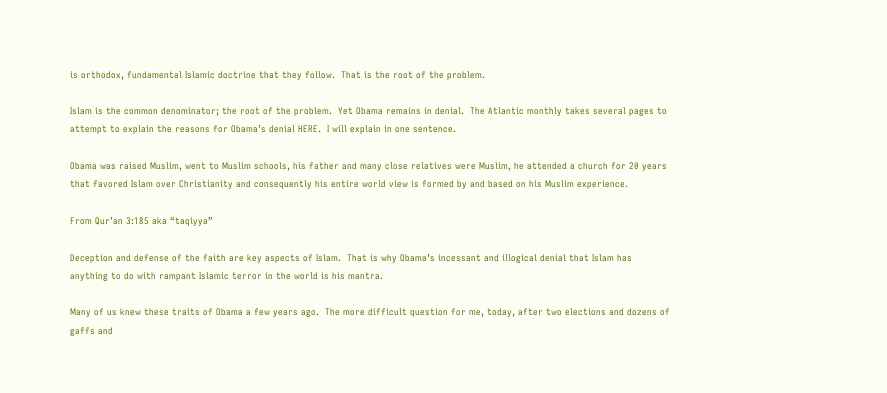is orthodox, fundamental Islamic doctrine that they follow.  That is the root of the problem.

Islam is the common denominator; the root of the problem.  Yet Obama remains in denial.  The Atlantic monthly takes several pages to attempt to explain the reasons for Obama’s denial HERE.  I will explain in one sentence.

Obama was raised Muslim, went to Muslim schools, his father and many close relatives were Muslim, he attended a church for 20 years that favored Islam over Christianity and consequently his entire world view is formed by and based on his Muslim experience.

From Qur’an 3:185 aka “taqiyya”

Deception and defense of the faith are key aspects of Islam.  That is why Obama’s incessant and illogical denial that Islam has anything to do with rampant Islamic terror in the world is his mantra.

Many of us knew these traits of Obama a few years ago.  The more difficult question for me, today, after two elections and dozens of gaffs and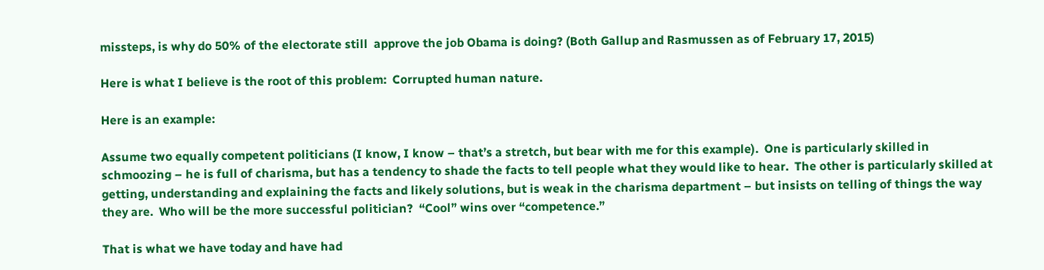missteps, is why do 50% of the electorate still  approve the job Obama is doing? (Both Gallup and Rasmussen as of February 17, 2015)

Here is what I believe is the root of this problem:  Corrupted human nature.

Here is an example:

Assume two equally competent politicians (I know, I know – that’s a stretch, but bear with me for this example).  One is particularly skilled in schmoozing – he is full of charisma, but has a tendency to shade the facts to tell people what they would like to hear.  The other is particularly skilled at getting, understanding and explaining the facts and likely solutions, but is weak in the charisma department – but insists on telling of things the way they are.  Who will be the more successful politician?  “Cool” wins over “competence.”

That is what we have today and have had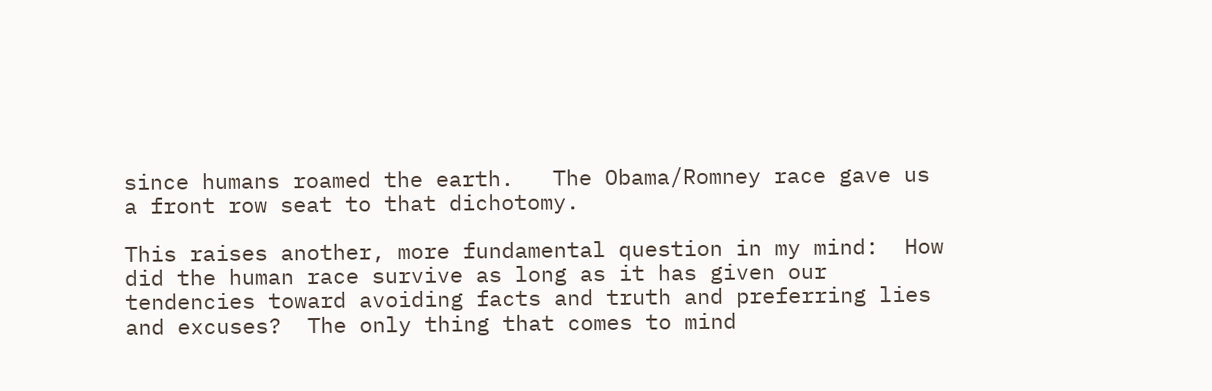since humans roamed the earth.   The Obama/Romney race gave us a front row seat to that dichotomy.

This raises another, more fundamental question in my mind:  How did the human race survive as long as it has given our tendencies toward avoiding facts and truth and preferring lies and excuses?  The only thing that comes to mind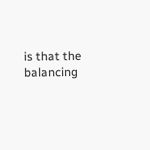is that the balancing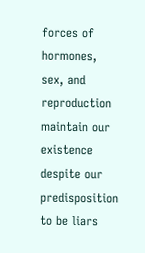forces of hormones, sex, and reproduction maintain our existence despite our predisposition to be liars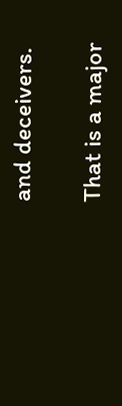and deceivers.

That is a major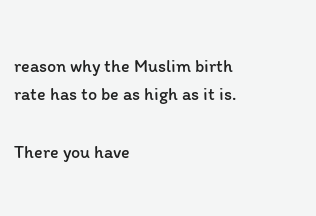reason why the Muslim birth rate has to be as high as it is.

There you have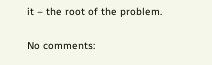it – the root of the problem.

No comments: